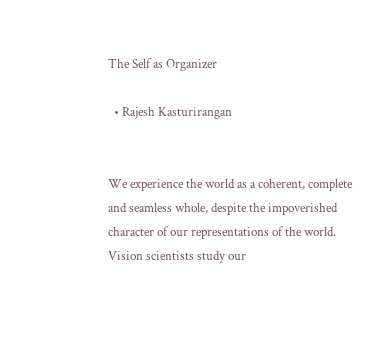The Self as Organizer

  • Rajesh Kasturirangan


We experience the world as a coherent, complete and seamless whole, despite the impoverished character of our representations of the world. Vision scientists study our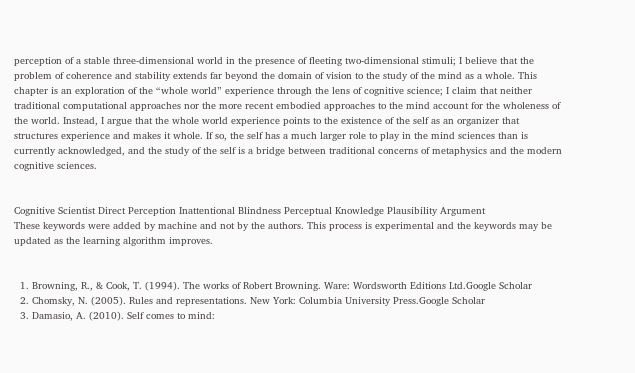perception of a stable three-dimensional world in the presence of fleeting two-dimensional stimuli; I believe that the problem of coherence and stability extends far beyond the domain of vision to the study of the mind as a whole. This chapter is an exploration of the “whole world” experience through the lens of cognitive science; I claim that neither traditional computational approaches nor the more recent embodied approaches to the mind account for the wholeness of the world. Instead, I argue that the whole world experience points to the existence of the self as an organizer that structures experience and makes it whole. If so, the self has a much larger role to play in the mind sciences than is currently acknowledged, and the study of the self is a bridge between traditional concerns of metaphysics and the modern cognitive sciences.


Cognitive Scientist Direct Perception Inattentional Blindness Perceptual Knowledge Plausibility Argument
These keywords were added by machine and not by the authors. This process is experimental and the keywords may be updated as the learning algorithm improves.


  1. Browning, R., & Cook, T. (1994). The works of Robert Browning. Ware: Wordsworth Editions Ltd.Google Scholar
  2. Chomsky, N. (2005). Rules and representations. New York: Columbia University Press.Google Scholar
  3. Damasio, A. (2010). Self comes to mind: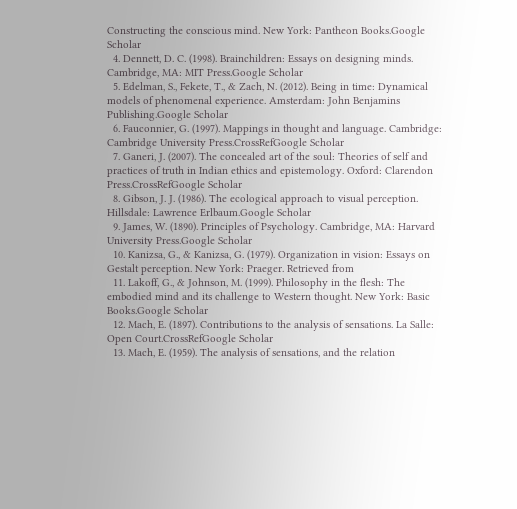Constructing the conscious mind. New York: Pantheon Books.Google Scholar
  4. Dennett, D. C. (1998). Brainchildren: Essays on designing minds. Cambridge, MA: MIT Press.Google Scholar
  5. Edelman, S., Fekete, T., & Zach, N. (2012). Being in time: Dynamical models of phenomenal experience. Amsterdam: John Benjamins Publishing.Google Scholar
  6. Fauconnier, G. (1997). Mappings in thought and language. Cambridge: Cambridge University Press.CrossRefGoogle Scholar
  7. Ganeri, J. (2007). The concealed art of the soul: Theories of self and practices of truth in Indian ethics and epistemology. Oxford: Clarendon Press.CrossRefGoogle Scholar
  8. Gibson, J. J. (1986). The ecological approach to visual perception. Hillsdale: Lawrence Erlbaum.Google Scholar
  9. James, W. (1890). Principles of Psychology. Cambridge, MA: Harvard University Press.Google Scholar
  10. Kanizsa, G., & Kanizsa, G. (1979). Organization in vision: Essays on Gestalt perception. New York: Praeger. Retrieved from
  11. Lakoff, G., & Johnson, M. (1999). Philosophy in the flesh: The embodied mind and its challenge to Western thought. New York: Basic Books.Google Scholar
  12. Mach, E. (1897). Contributions to the analysis of sensations. La Salle: Open Court.CrossRefGoogle Scholar
  13. Mach, E. (1959). The analysis of sensations, and the relation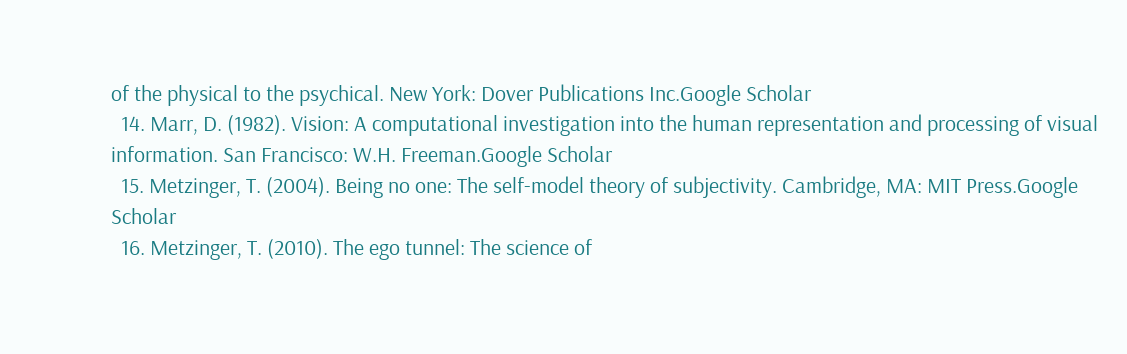of the physical to the psychical. New York: Dover Publications Inc.Google Scholar
  14. Marr, D. (1982). Vision: A computational investigation into the human representation and processing of visual information. San Francisco: W.H. Freeman.Google Scholar
  15. Metzinger, T. (2004). Being no one: The self-model theory of subjectivity. Cambridge, MA: MIT Press.Google Scholar
  16. Metzinger, T. (2010). The ego tunnel: The science of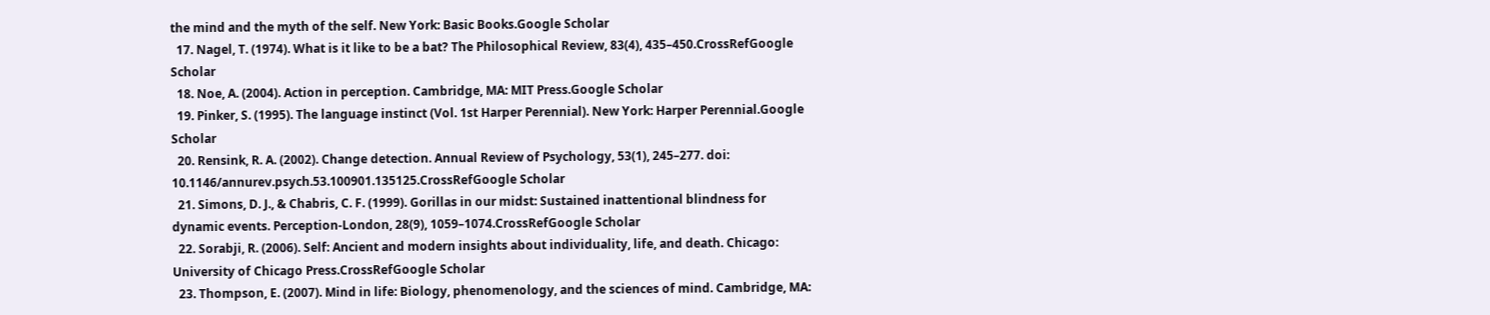the mind and the myth of the self. New York: Basic Books.Google Scholar
  17. Nagel, T. (1974). What is it like to be a bat? The Philosophical Review, 83(4), 435–450.CrossRefGoogle Scholar
  18. Noe, A. (2004). Action in perception. Cambridge, MA: MIT Press.Google Scholar
  19. Pinker, S. (1995). The language instinct (Vol. 1st Harper Perennial). New York: Harper Perennial.Google Scholar
  20. Rensink, R. A. (2002). Change detection. Annual Review of Psychology, 53(1), 245–277. doi: 10.1146/annurev.psych.53.100901.135125.CrossRefGoogle Scholar
  21. Simons, D. J., & Chabris, C. F. (1999). Gorillas in our midst: Sustained inattentional blindness for dynamic events. Perception-London, 28(9), 1059–1074.CrossRefGoogle Scholar
  22. Sorabji, R. (2006). Self: Ancient and modern insights about individuality, life, and death. Chicago: University of Chicago Press.CrossRefGoogle Scholar
  23. Thompson, E. (2007). Mind in life: Biology, phenomenology, and the sciences of mind. Cambridge, MA: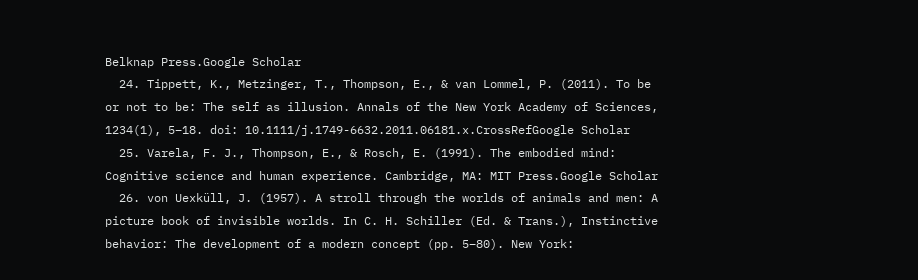Belknap Press.Google Scholar
  24. Tippett, K., Metzinger, T., Thompson, E., & van Lommel, P. (2011). To be or not to be: The self as illusion. Annals of the New York Academy of Sciences, 1234(1), 5–18. doi: 10.1111/j.1749-6632.2011.06181.x.CrossRefGoogle Scholar
  25. Varela, F. J., Thompson, E., & Rosch, E. (1991). The embodied mind: Cognitive science and human experience. Cambridge, MA: MIT Press.Google Scholar
  26. von Uexküll, J. (1957). A stroll through the worlds of animals and men: A picture book of invisible worlds. In C. H. Schiller (Ed. & Trans.), Instinctive behavior: The development of a modern concept (pp. 5–80). New York: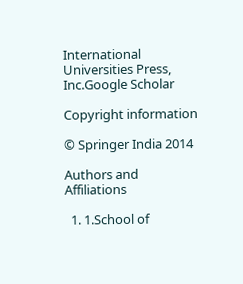International Universities Press, Inc.Google Scholar

Copyright information

© Springer India 2014

Authors and Affiliations

  1. 1.School of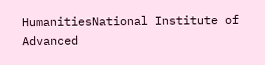HumanitiesNational Institute of Advanced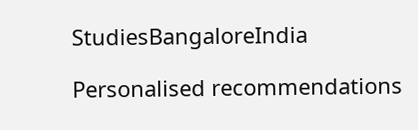StudiesBangaloreIndia

Personalised recommendations